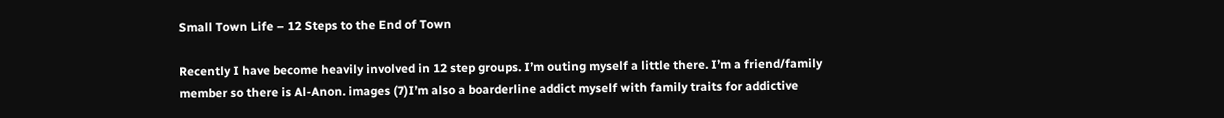Small Town Life – 12 Steps to the End of Town

Recently I have become heavily involved in 12 step groups. I’m outing myself a little there. I’m a friend/family member so there is Al-Anon. images (7)I’m also a boarderline addict myself with family traits for addictive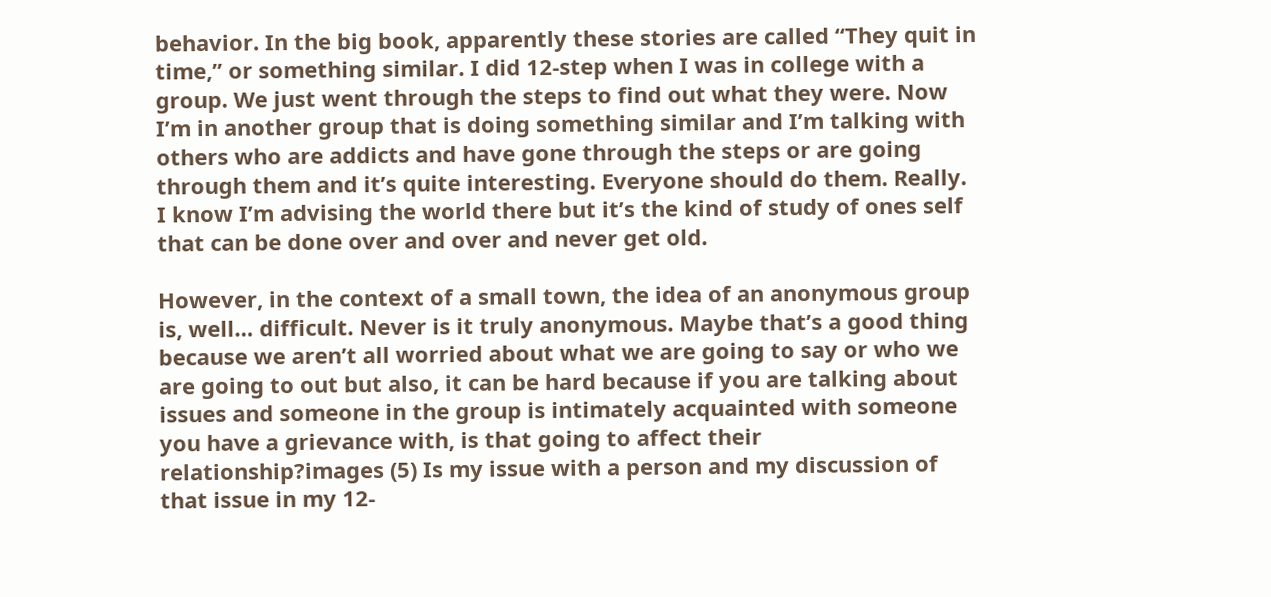behavior. In the big book, apparently these stories are called “They quit in time,” or something similar. I did 12-step when I was in college with a group. We just went through the steps to find out what they were. Now I’m in another group that is doing something similar and I’m talking with others who are addicts and have gone through the steps or are going through them and it’s quite interesting. Everyone should do them. Really. I know I’m advising the world there but it’s the kind of study of ones self that can be done over and over and never get old.

However, in the context of a small town, the idea of an anonymous group is, well… difficult. Never is it truly anonymous. Maybe that’s a good thing because we aren’t all worried about what we are going to say or who we are going to out but also, it can be hard because if you are talking about issues and someone in the group is intimately acquainted with someone you have a grievance with, is that going to affect their relationship?images (5) Is my issue with a person and my discussion of that issue in my 12-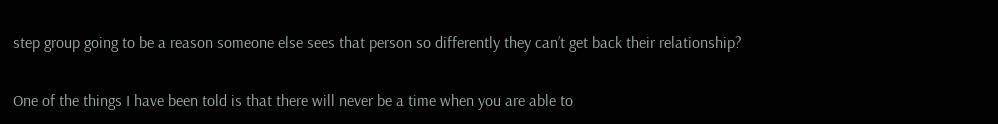step group going to be a reason someone else sees that person so differently they can’t get back their relationship?

One of the things I have been told is that there will never be a time when you are able to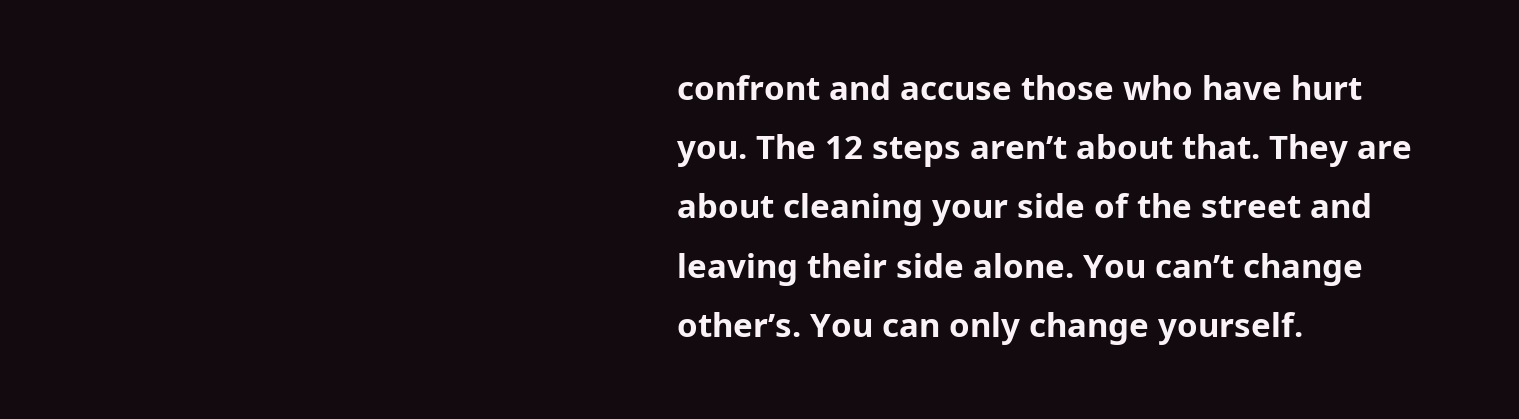confront and accuse those who have hurt you. The 12 steps aren’t about that. They are about cleaning your side of the street and leaving their side alone. You can’t change other’s. You can only change yourself.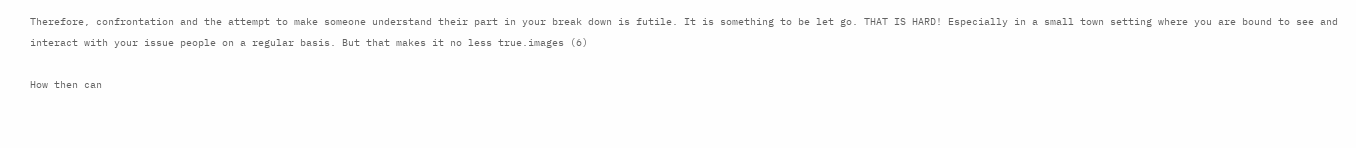Therefore, confrontation and the attempt to make someone understand their part in your break down is futile. It is something to be let go. THAT IS HARD! Especially in a small town setting where you are bound to see and interact with your issue people on a regular basis. But that makes it no less true.images (6)

How then can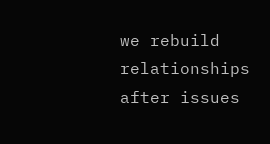we rebuild relationships after issues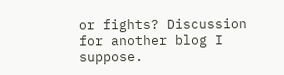or fights? Discussion for another blog I suppose.